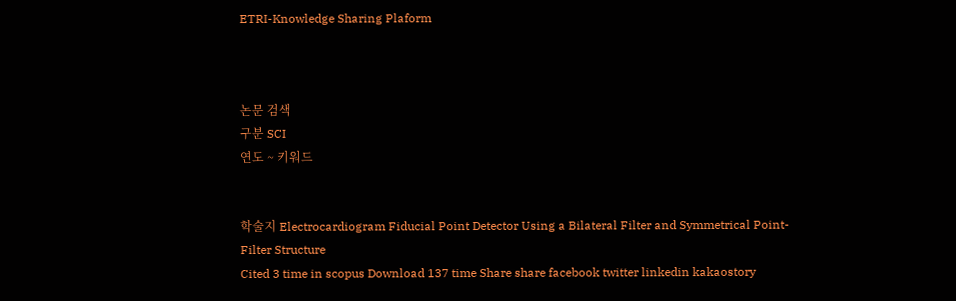ETRI-Knowledge Sharing Plaform



논문 검색
구분 SCI
연도 ~ 키워드


학술지 Electrocardiogram Fiducial Point Detector Using a Bilateral Filter and Symmetrical Point-Filter Structure
Cited 3 time in scopus Download 137 time Share share facebook twitter linkedin kakaostory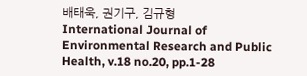배태욱, 권기구, 김규형
International Journal of Environmental Research and Public Health, v.18 no.20, pp.1-28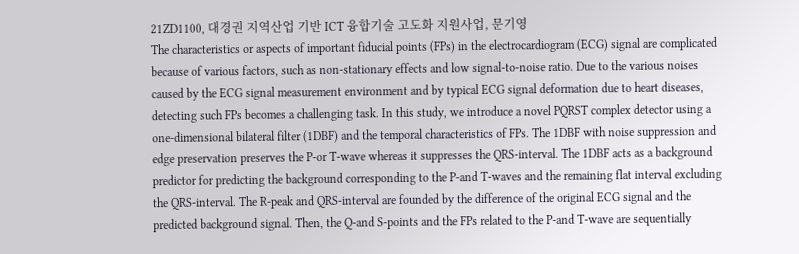21ZD1100, 대경권 지역산업 기반 ICT 융합기술 고도화 지원사업, 문기영
The characteristics or aspects of important fiducial points (FPs) in the electrocardiogram (ECG) signal are complicated because of various factors, such as non-stationary effects and low signal-to-noise ratio. Due to the various noises caused by the ECG signal measurement environment and by typical ECG signal deformation due to heart diseases, detecting such FPs becomes a challenging task. In this study, we introduce a novel PQRST complex detector using a one-dimensional bilateral filter (1DBF) and the temporal characteristics of FPs. The 1DBF with noise suppression and edge preservation preserves the P-or T-wave whereas it suppresses the QRS-interval. The 1DBF acts as a background predictor for predicting the background corresponding to the P-and T-waves and the remaining flat interval excluding the QRS-interval. The R-peak and QRS-interval are founded by the difference of the original ECG signal and the predicted background signal. Then, the Q-and S-points and the FPs related to the P-and T-wave are sequentially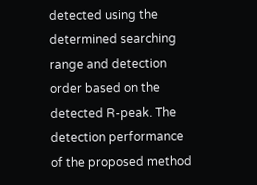detected using the determined searching range and detection order based on the detected R-peak. The detection performance of the proposed method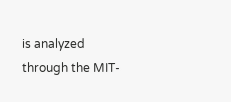is analyzed through the MIT-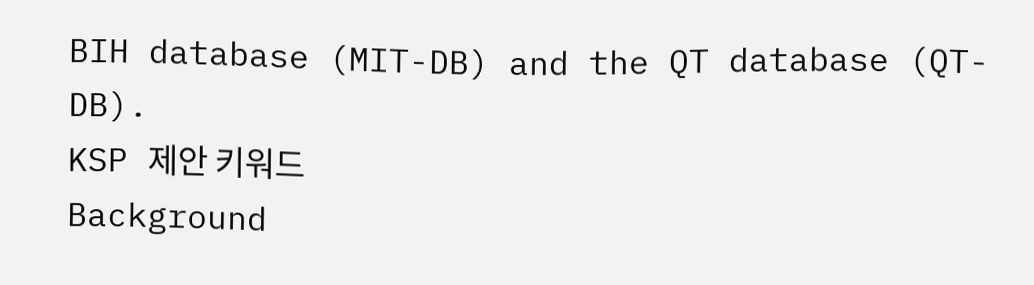BIH database (MIT-DB) and the QT database (QT-DB).
KSP 제안 키워드
Background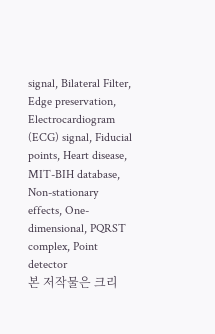signal, Bilateral Filter, Edge preservation, Electrocardiogram (ECG) signal, Fiducial points, Heart disease, MIT-BIH database, Non-stationary effects, One-dimensional, PQRST complex, Point detector
본 저작물은 크리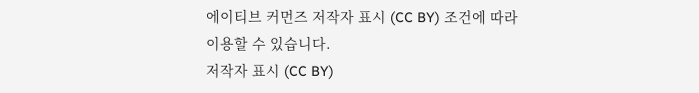에이티브 커먼즈 저작자 표시 (CC BY) 조건에 따라 이용할 수 있습니다.
저작자 표시 (CC BY)